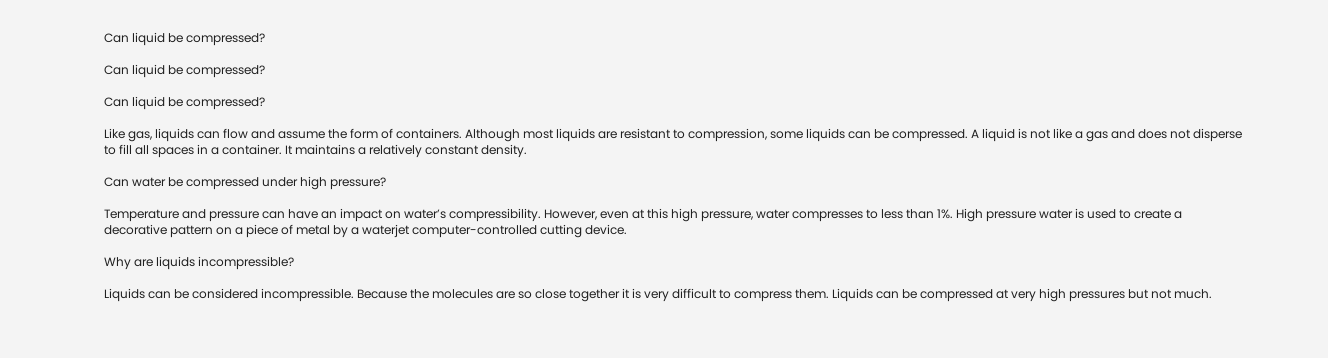Can liquid be compressed?

Can liquid be compressed?

Can liquid be compressed?

Like gas, liquids can flow and assume the form of containers. Although most liquids are resistant to compression, some liquids can be compressed. A liquid is not like a gas and does not disperse to fill all spaces in a container. It maintains a relatively constant density.

Can water be compressed under high pressure?

Temperature and pressure can have an impact on water’s compressibility. However, even at this high pressure, water compresses to less than 1%. High pressure water is used to create a decorative pattern on a piece of metal by a waterjet computer-controlled cutting device.

Why are liquids incompressible?

Liquids can be considered incompressible. Because the molecules are so close together it is very difficult to compress them. Liquids can be compressed at very high pressures but not much.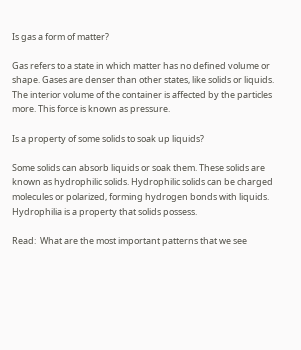Is gas a form of matter?

Gas refers to a state in which matter has no defined volume or shape. Gases are denser than other states, like solids or liquids. The interior volume of the container is affected by the particles more. This force is known as pressure.

Is a property of some solids to soak up liquids?

Some solids can absorb liquids or soak them. These solids are known as hydrophilic solids. Hydrophilic solids can be charged molecules or polarized, forming hydrogen bonds with liquids. Hydrophilia is a property that solids possess.

Read:  What are the most important patterns that we see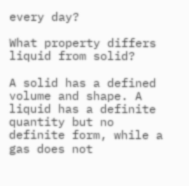every day?

What property differs liquid from solid?

A solid has a defined volume and shape. A liquid has a definite quantity but no definite form, while a gas does not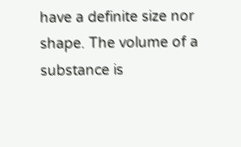have a definite size nor shape. The volume of a substance is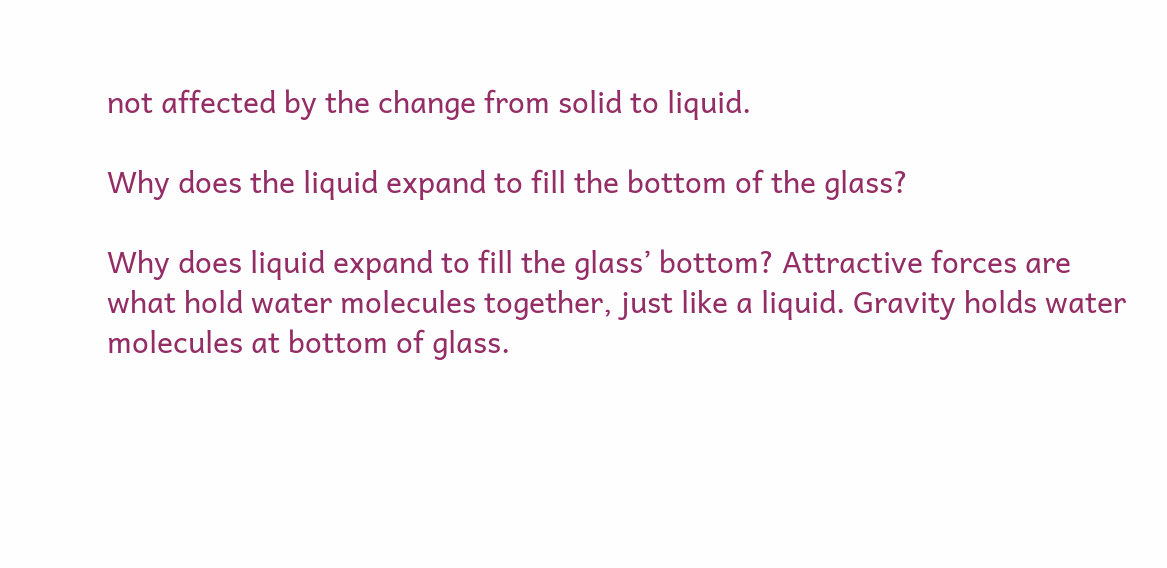not affected by the change from solid to liquid.

Why does the liquid expand to fill the bottom of the glass?

Why does liquid expand to fill the glass’ bottom? Attractive forces are what hold water molecules together, just like a liquid. Gravity holds water molecules at bottom of glass.